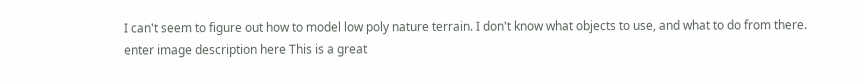I can't seem to figure out how to model low poly nature terrain. I don't know what objects to use, and what to do from there.
enter image description here This is a great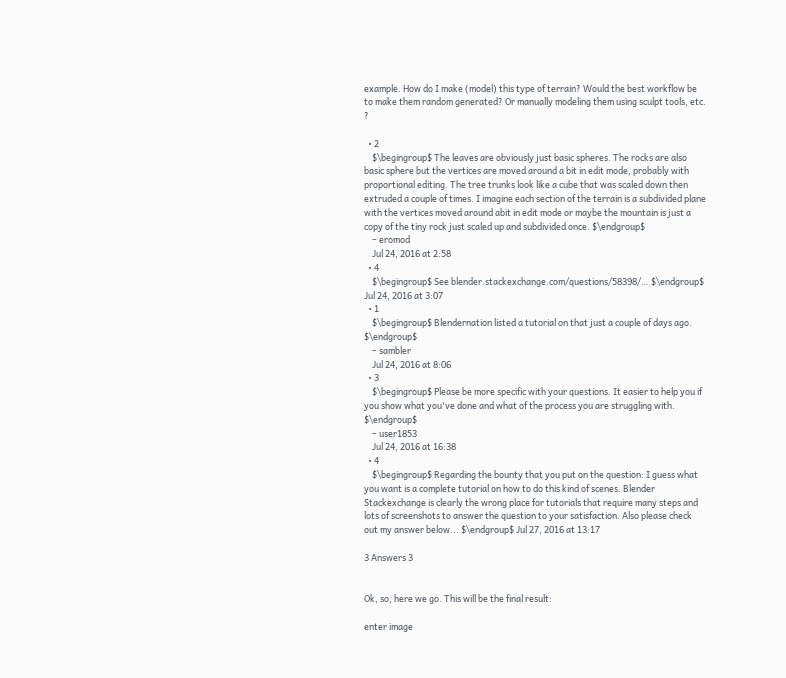example. How do I make (model) this type of terrain? Would the best workflow be to make them random generated? Or manually modeling them using sculpt tools, etc. ?

  • 2
    $\begingroup$ The leaves are obviously just basic spheres. The rocks are also basic sphere but the vertices are moved around a bit in edit mode, probably with proportional editing. The tree trunks look like a cube that was scaled down then extruded a couple of times. I imagine each section of the terrain is a subdivided plane with the vertices moved around abit in edit mode or maybe the mountain is just a copy of the tiny rock just scaled up and subdivided once. $\endgroup$
    – eromod
    Jul 24, 2016 at 2:58
  • 4
    $\begingroup$ See blender.stackexchange.com/questions/58398/… $\endgroup$ Jul 24, 2016 at 3:07
  • 1
    $\begingroup$ Blendernation listed a tutorial on that just a couple of days ago. $\endgroup$
    – sambler
    Jul 24, 2016 at 8:06
  • 3
    $\begingroup$ Please be more specific with your questions. It easier to help you if you show what you've done and what of the process you are struggling with. $\endgroup$
    – user1853
    Jul 24, 2016 at 16:38
  • 4
    $\begingroup$ Regarding the bounty that you put on the question: I guess what you want is a complete tutorial on how to do this kind of scenes. Blender Stackexchange is clearly the wrong place for tutorials that require many steps and lots of screenshots to answer the question to your satisfaction. Also please check out my answer below... $\endgroup$ Jul 27, 2016 at 13:17

3 Answers 3


Ok, so, here we go. This will be the final result:

enter image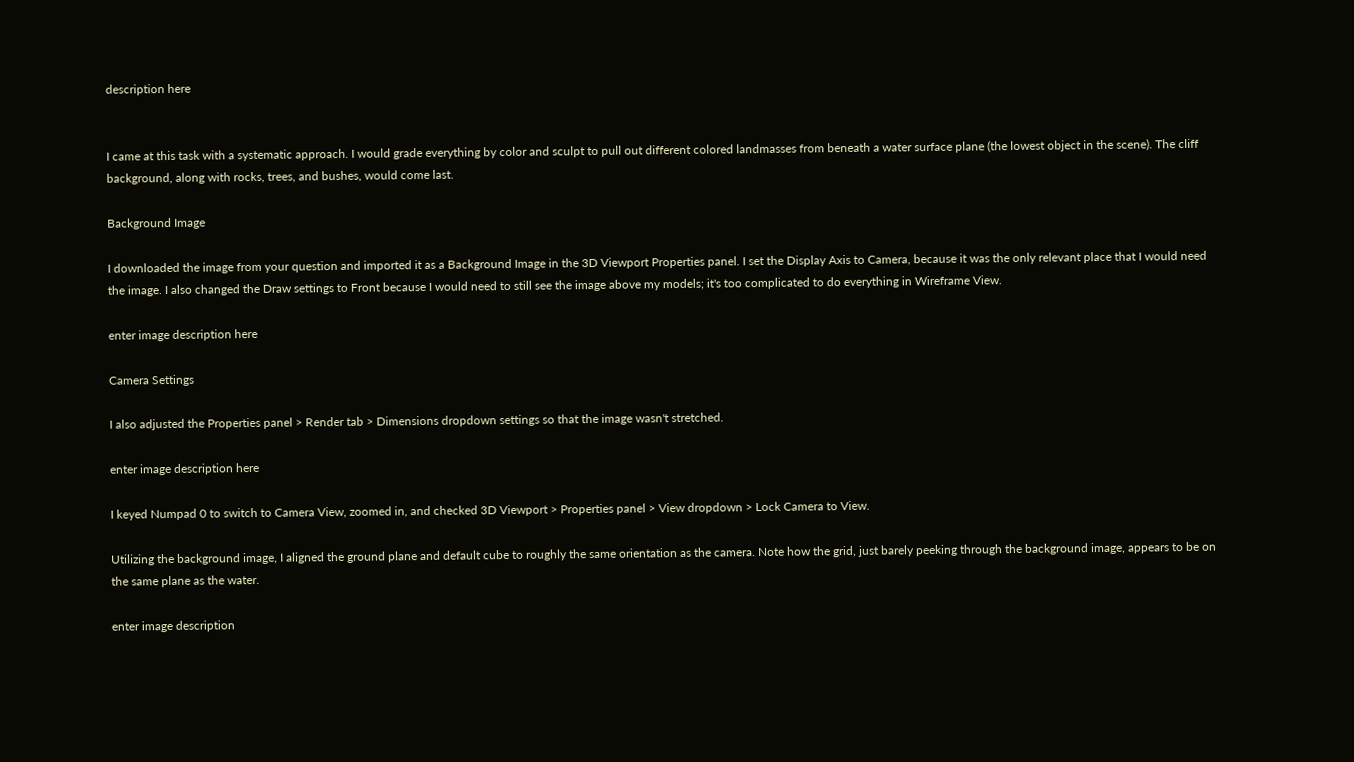description here


I came at this task with a systematic approach. I would grade everything by color and sculpt to pull out different colored landmasses from beneath a water surface plane (the lowest object in the scene). The cliff background, along with rocks, trees, and bushes, would come last.

Background Image

I downloaded the image from your question and imported it as a Background Image in the 3D Viewport Properties panel. I set the Display Axis to Camera, because it was the only relevant place that I would need the image. I also changed the Draw settings to Front because I would need to still see the image above my models; it's too complicated to do everything in Wireframe View.

enter image description here

Camera Settings

I also adjusted the Properties panel > Render tab > Dimensions dropdown settings so that the image wasn't stretched.

enter image description here

I keyed Numpad 0 to switch to Camera View, zoomed in, and checked 3D Viewport > Properties panel > View dropdown > Lock Camera to View.

Utilizing the background image, I aligned the ground plane and default cube to roughly the same orientation as the camera. Note how the grid, just barely peeking through the background image, appears to be on the same plane as the water.

enter image description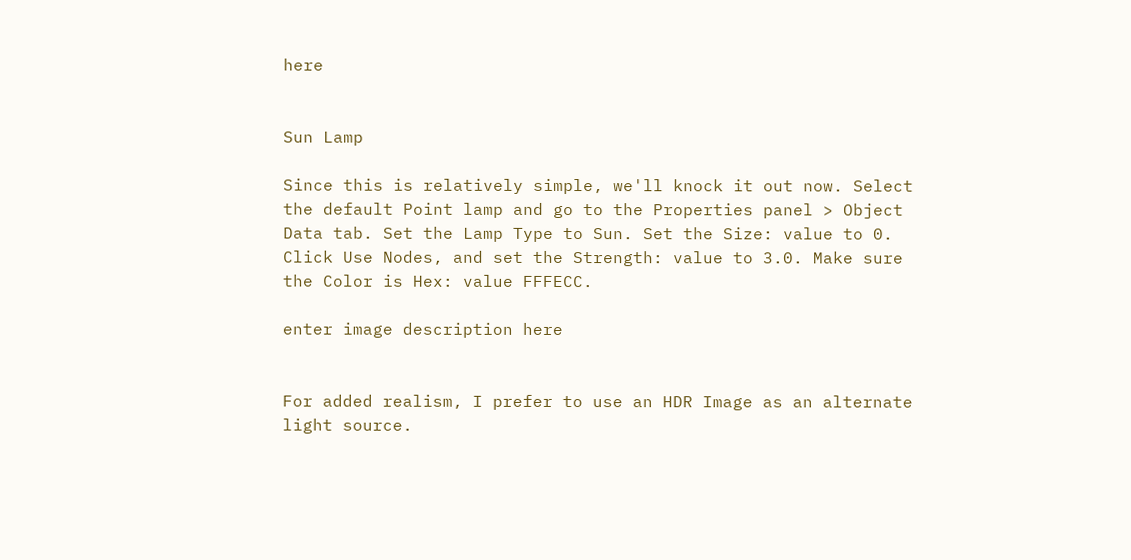here


Sun Lamp

Since this is relatively simple, we'll knock it out now. Select the default Point lamp and go to the Properties panel > Object Data tab. Set the Lamp Type to Sun. Set the Size: value to 0. Click Use Nodes, and set the Strength: value to 3.0. Make sure the Color is Hex: value FFFECC.

enter image description here


For added realism, I prefer to use an HDR Image as an alternate light source.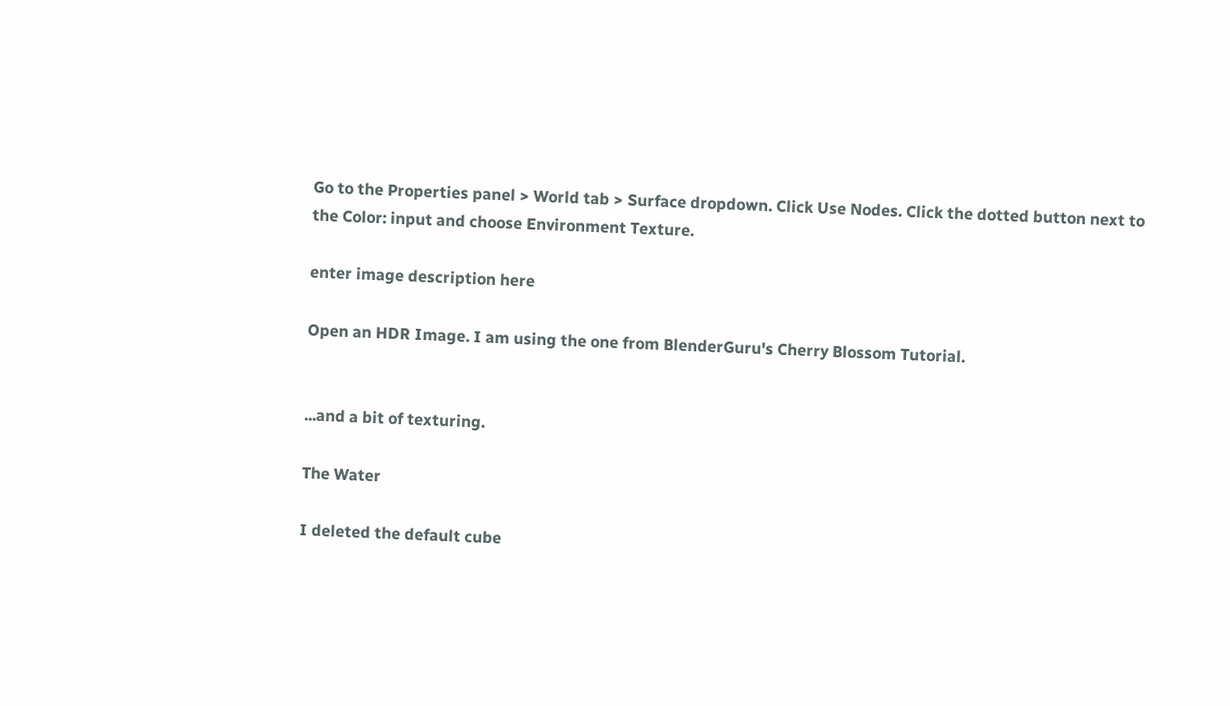Go to the Properties panel > World tab > Surface dropdown. Click Use Nodes. Click the dotted button next to the Color: input and choose Environment Texture.

enter image description here

Open an HDR Image. I am using the one from BlenderGuru's Cherry Blossom Tutorial.


...and a bit of texturing.

The Water

I deleted the default cube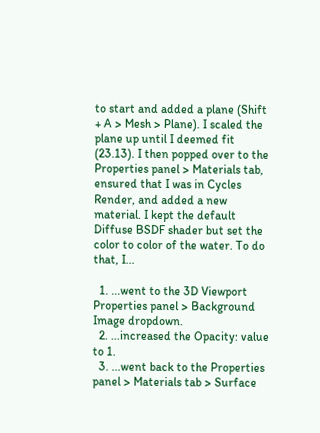to start and added a plane (Shift + A > Mesh > Plane). I scaled the plane up until I deemed fit (23.13). I then popped over to the Properties panel > Materials tab, ensured that I was in Cycles Render, and added a new material. I kept the default Diffuse BSDF shader but set the color to color of the water. To do that, I...

  1. ...went to the 3D Viewport Properties panel > Background Image dropdown.
  2. ...increased the Opacity: value to 1.
  3. ...went back to the Properties panel > Materials tab > Surface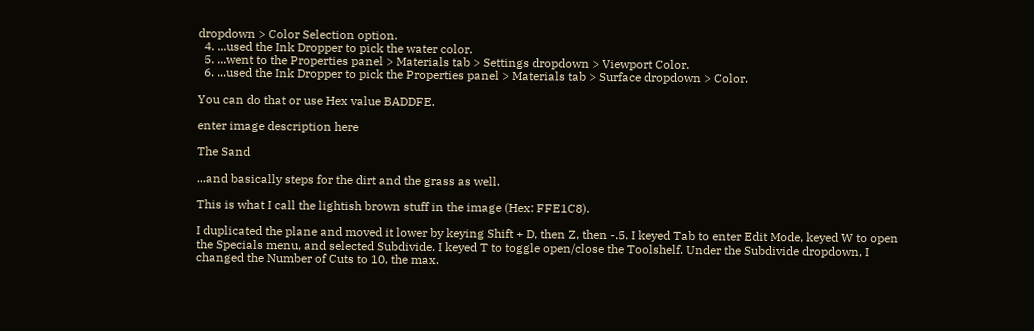dropdown > Color Selection option.
  4. ...used the Ink Dropper to pick the water color.
  5. ...went to the Properties panel > Materials tab > Settings dropdown > Viewport Color.
  6. ...used the Ink Dropper to pick the Properties panel > Materials tab > Surface dropdown > Color.

You can do that or use Hex value BADDFE.

enter image description here

The Sand

...and basically steps for the dirt and the grass as well.

This is what I call the lightish brown stuff in the image (Hex: FFE1C8).

I duplicated the plane and moved it lower by keying Shift + D, then Z, then -.5. I keyed Tab to enter Edit Mode, keyed W to open the Specials menu, and selected Subdivide. I keyed T to toggle open/close the Toolshelf. Under the Subdivide dropdown, I changed the Number of Cuts to 10, the max.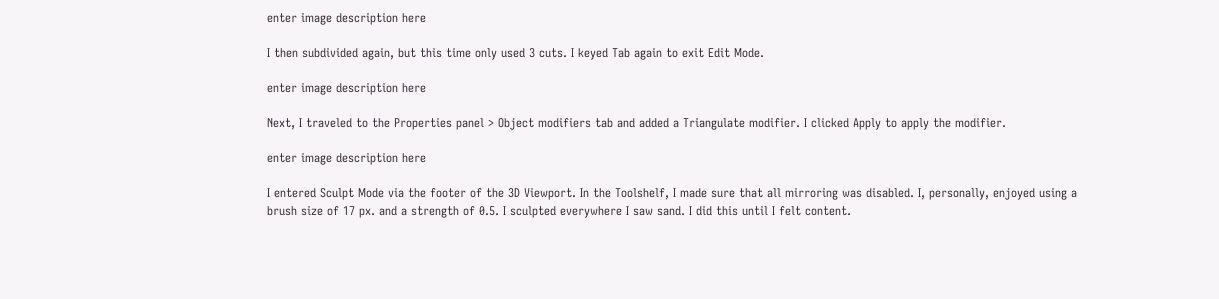enter image description here

I then subdivided again, but this time only used 3 cuts. I keyed Tab again to exit Edit Mode.

enter image description here

Next, I traveled to the Properties panel > Object modifiers tab and added a Triangulate modifier. I clicked Apply to apply the modifier.

enter image description here

I entered Sculpt Mode via the footer of the 3D Viewport. In the Toolshelf, I made sure that all mirroring was disabled. I, personally, enjoyed using a brush size of 17 px. and a strength of 0.5. I sculpted everywhere I saw sand. I did this until I felt content.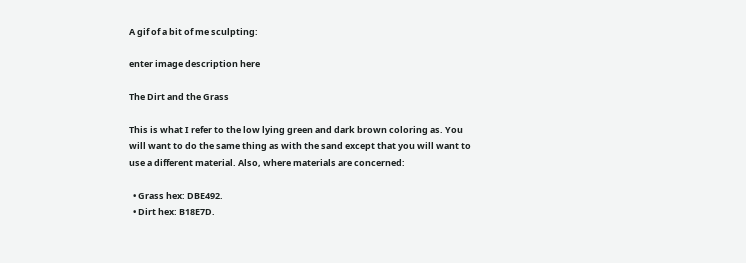A gif of a bit of me sculpting:

enter image description here

The Dirt and the Grass

This is what I refer to the low lying green and dark brown coloring as. You will want to do the same thing as with the sand except that you will want to use a different material. Also, where materials are concerned:

  • Grass hex: DBE492.
  • Dirt hex: B18E7D.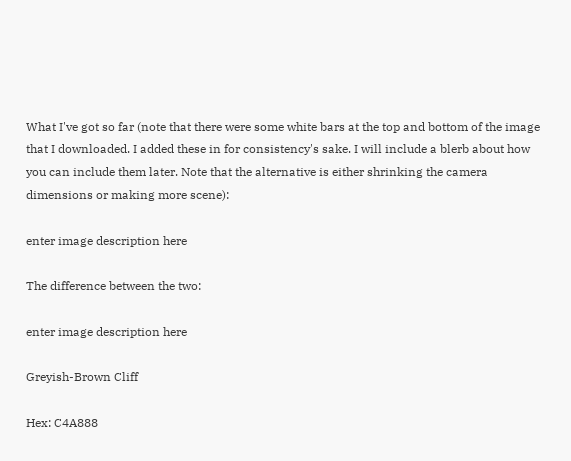What I've got so far (note that there were some white bars at the top and bottom of the image that I downloaded. I added these in for consistency's sake. I will include a blerb about how you can include them later. Note that the alternative is either shrinking the camera dimensions or making more scene):

enter image description here

The difference between the two:

enter image description here

Greyish-Brown Cliff

Hex: C4A888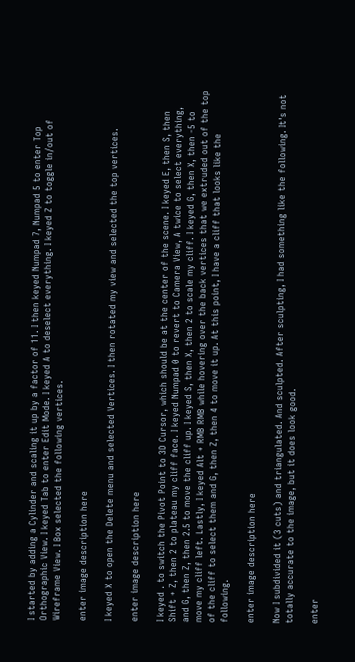I started by adding a Cylinder and scaling it up by a factor of 11. I then keyed Numpad 7, Numpad 5 to enter Top Orthographic View. I keyed Tab to enter Edit Mode. I keyed A to deselect everything. I keyed Z to toggle in/out of Wireframe View. I Box selected the following vertices.

enter image description here

I keyed X to open the Delete menu and selected Vertices. I then rotated my view and selected the top vertices.

enter image description here

I keyed . to switch the Pivot Point to 3D Cursor, which should be at the center of the scene. I keyed E, then S, then Shift + Z, then 2 to plateau my cliff face. I keyed Numpad 0 to revert to Camera View, A twice to select everything, and G, then Z, then 2.5 to move the cliff up. I keyed S, then X, then 2 to scale my cliff. I keyed G, then X, then -5 to move my cliff left. Lastly, I keyed Alt + RMB RMB while hovering over the back vertices that we extruded out of the top of the cliff to select them and G, then Z, then 4 to move it up. At this point, I have a cliff that looks like the following.

enter image description here

Now I subdivided it (3 cuts) and triangulated. And sculpted. After sculpting, I had something like the following. It's not totally accurate to the image, but it does look good.

enter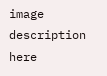image description here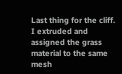Last thing for the cliff. I extruded and assigned the grass material to the same mesh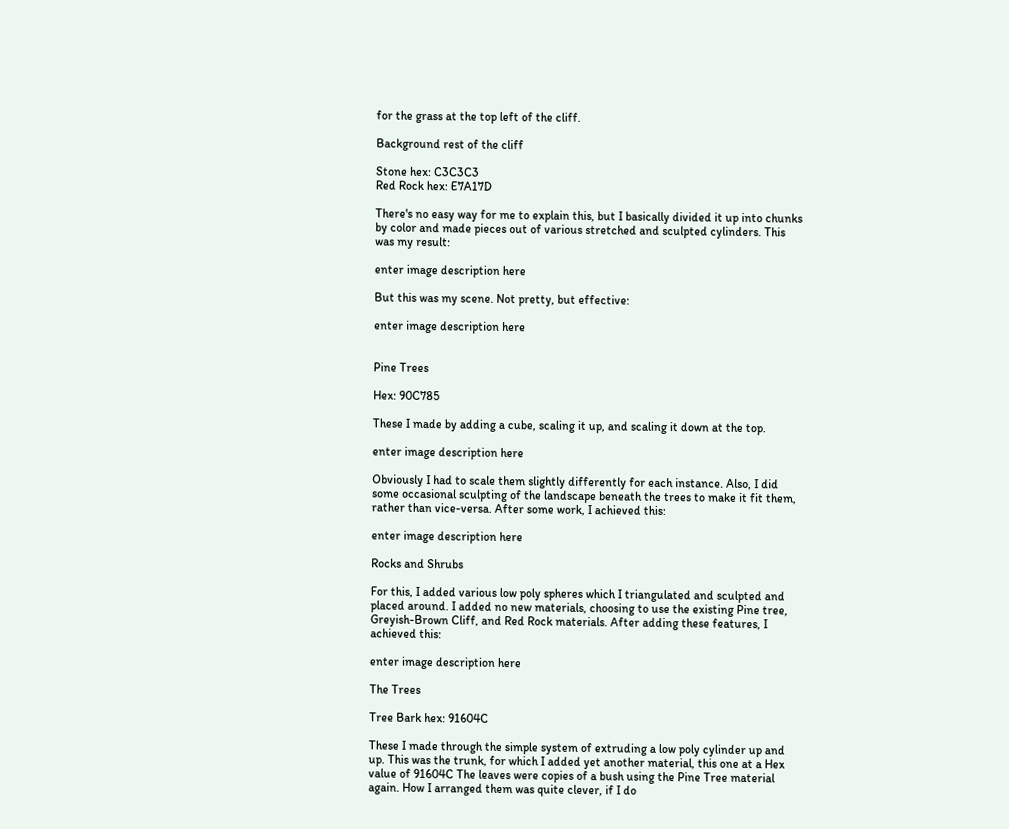for the grass at the top left of the cliff.

Background rest of the cliff

Stone hex: C3C3C3
Red Rock hex: E7A17D

There's no easy way for me to explain this, but I basically divided it up into chunks by color and made pieces out of various stretched and sculpted cylinders. This was my result:

enter image description here

But this was my scene. Not pretty, but effective:

enter image description here


Pine Trees

Hex: 90C785

These I made by adding a cube, scaling it up, and scaling it down at the top.

enter image description here

Obviously I had to scale them slightly differently for each instance. Also, I did some occasional sculpting of the landscape beneath the trees to make it fit them, rather than vice-versa. After some work, I achieved this:

enter image description here

Rocks and Shrubs

For this, I added various low poly spheres which I triangulated and sculpted and placed around. I added no new materials, choosing to use the existing Pine tree, Greyish-Brown Cliff, and Red Rock materials. After adding these features, I achieved this:

enter image description here

The Trees

Tree Bark hex: 91604C

These I made through the simple system of extruding a low poly cylinder up and up. This was the trunk, for which I added yet another material, this one at a Hex value of 91604C The leaves were copies of a bush using the Pine Tree material again. How I arranged them was quite clever, if I do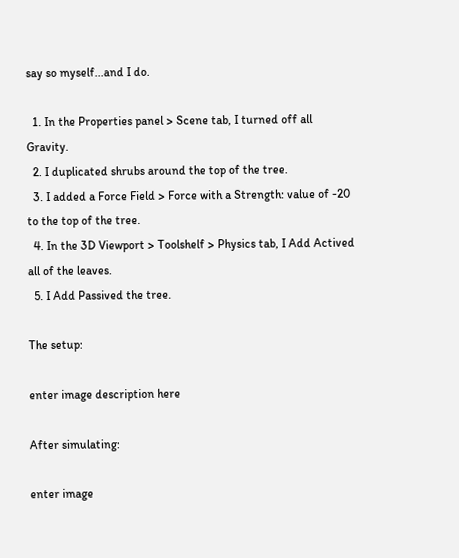say so myself...and I do.

  1. In the Properties panel > Scene tab, I turned off all Gravity.
  2. I duplicated shrubs around the top of the tree.
  3. I added a Force Field > Force with a Strength: value of -20 to the top of the tree.
  4. In the 3D Viewport > Toolshelf > Physics tab, I Add Actived all of the leaves.
  5. I Add Passived the tree.

The setup:

enter image description here

After simulating:

enter image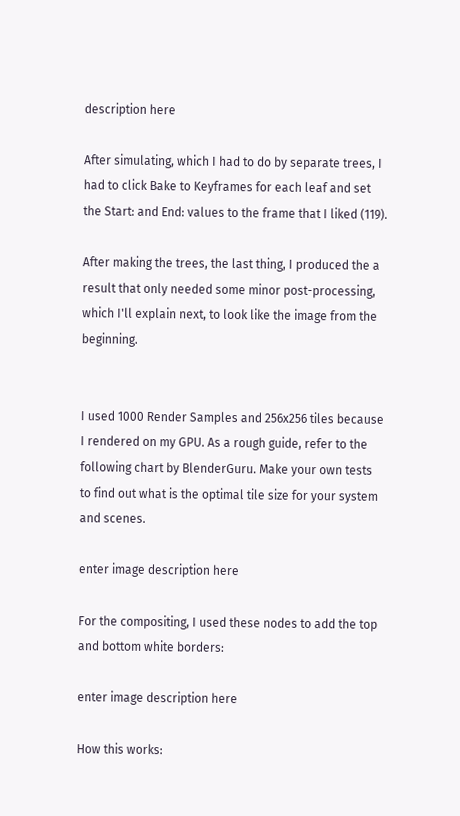description here

After simulating, which I had to do by separate trees, I had to click Bake to Keyframes for each leaf and set the Start: and End: values to the frame that I liked (119).

After making the trees, the last thing, I produced the a result that only needed some minor post-processing, which I'll explain next, to look like the image from the beginning.


I used 1000 Render Samples and 256x256 tiles because I rendered on my GPU. As a rough guide, refer to the following chart by BlenderGuru. Make your own tests to find out what is the optimal tile size for your system and scenes.

enter image description here

For the compositing, I used these nodes to add the top and bottom white borders:

enter image description here

How this works: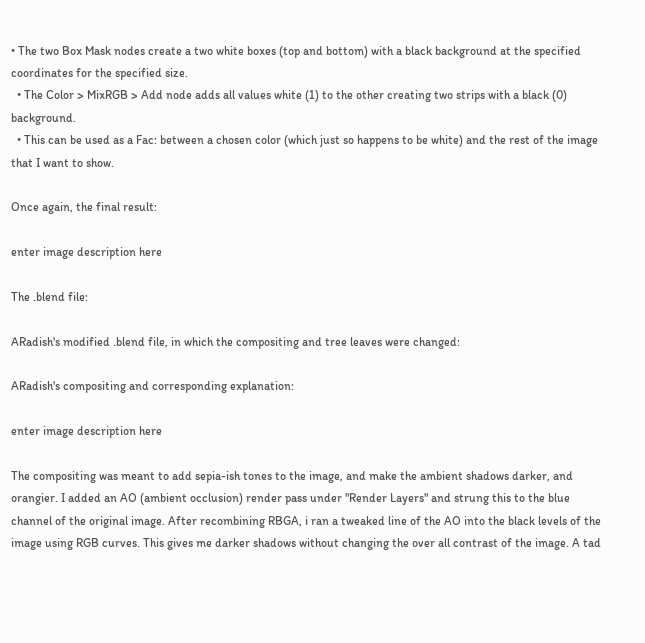• The two Box Mask nodes create a two white boxes (top and bottom) with a black background at the specified coordinates for the specified size.
  • The Color > MixRGB > Add node adds all values white (1) to the other creating two strips with a black (0) background.
  • This can be used as a Fac: between a chosen color (which just so happens to be white) and the rest of the image that I want to show.

Once again, the final result:

enter image description here

The .blend file:

ARadish's modified .blend file, in which the compositing and tree leaves were changed:

ARadish's compositing and corresponding explanation:

enter image description here

The compositing was meant to add sepia-ish tones to the image, and make the ambient shadows darker, and orangier. I added an AO (ambient occlusion) render pass under "Render Layers" and strung this to the blue channel of the original image. After recombining RBGA, i ran a tweaked line of the AO into the black levels of the image using RGB curves. This gives me darker shadows without changing the over all contrast of the image. A tad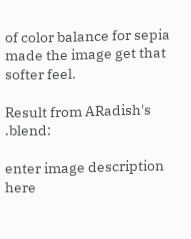of color balance for sepia made the image get that softer feel.

Result from ARadish's .blend:

enter image description here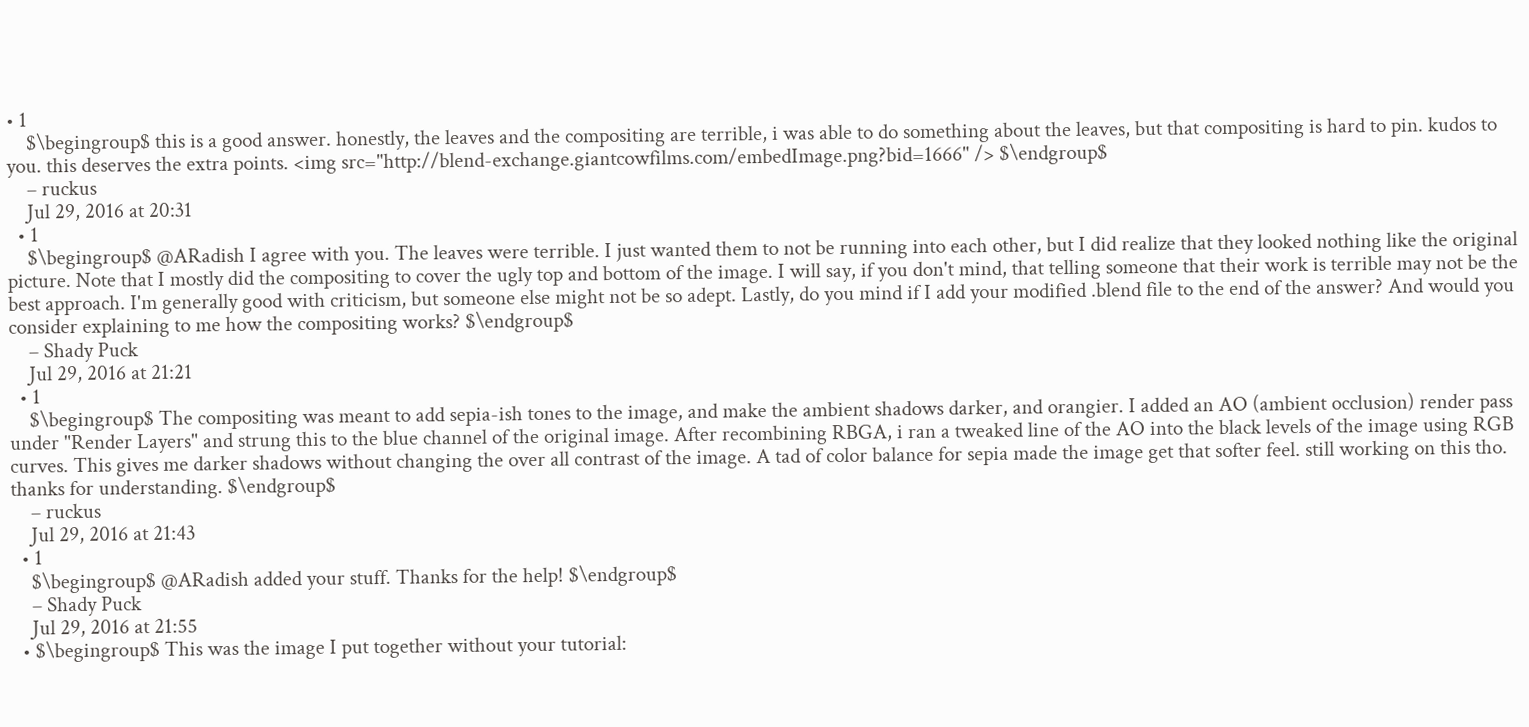• 1
    $\begingroup$ this is a good answer. honestly, the leaves and the compositing are terrible, i was able to do something about the leaves, but that compositing is hard to pin. kudos to you. this deserves the extra points. <img src="http://blend-exchange.giantcowfilms.com/embedImage.png?bid=1666" /> $\endgroup$
    – ruckus
    Jul 29, 2016 at 20:31
  • 1
    $\begingroup$ @ARadish I agree with you. The leaves were terrible. I just wanted them to not be running into each other, but I did realize that they looked nothing like the original picture. Note that I mostly did the compositing to cover the ugly top and bottom of the image. I will say, if you don't mind, that telling someone that their work is terrible may not be the best approach. I'm generally good with criticism, but someone else might not be so adept. Lastly, do you mind if I add your modified .blend file to the end of the answer? And would you consider explaining to me how the compositing works? $\endgroup$
    – Shady Puck
    Jul 29, 2016 at 21:21
  • 1
    $\begingroup$ The compositing was meant to add sepia-ish tones to the image, and make the ambient shadows darker, and orangier. I added an AO (ambient occlusion) render pass under "Render Layers" and strung this to the blue channel of the original image. After recombining RBGA, i ran a tweaked line of the AO into the black levels of the image using RGB curves. This gives me darker shadows without changing the over all contrast of the image. A tad of color balance for sepia made the image get that softer feel. still working on this tho. thanks for understanding. $\endgroup$
    – ruckus
    Jul 29, 2016 at 21:43
  • 1
    $\begingroup$ @ARadish added your stuff. Thanks for the help! $\endgroup$
    – Shady Puck
    Jul 29, 2016 at 21:55
  • $\begingroup$ This was the image I put together without your tutorial: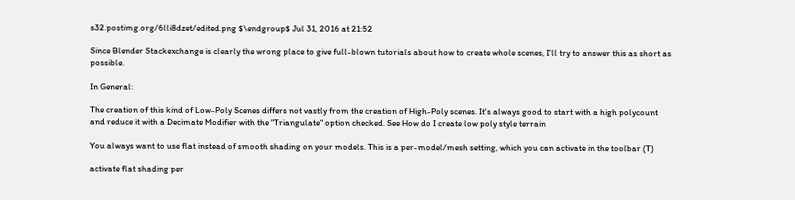s32.postimg.org/6lli8dzet/edited.png $\endgroup$ Jul 31, 2016 at 21:52

Since Blender Stackexchange is clearly the wrong place to give full-blown tutorials about how to create whole scenes, I'll try to answer this as short as possible.

In General:

The creation of this kind of Low-Poly Scenes differs not vastly from the creation of High-Poly scenes. It's always good to start with a high polycount and reduce it with a Decimate Modifier with the "Triangulate" option checked. See How do I create low poly style terrain

You always want to use flat instead of smooth shading on your models. This is a per-model/mesh setting, which you can activate in the toolbar (T)

activate flat shading per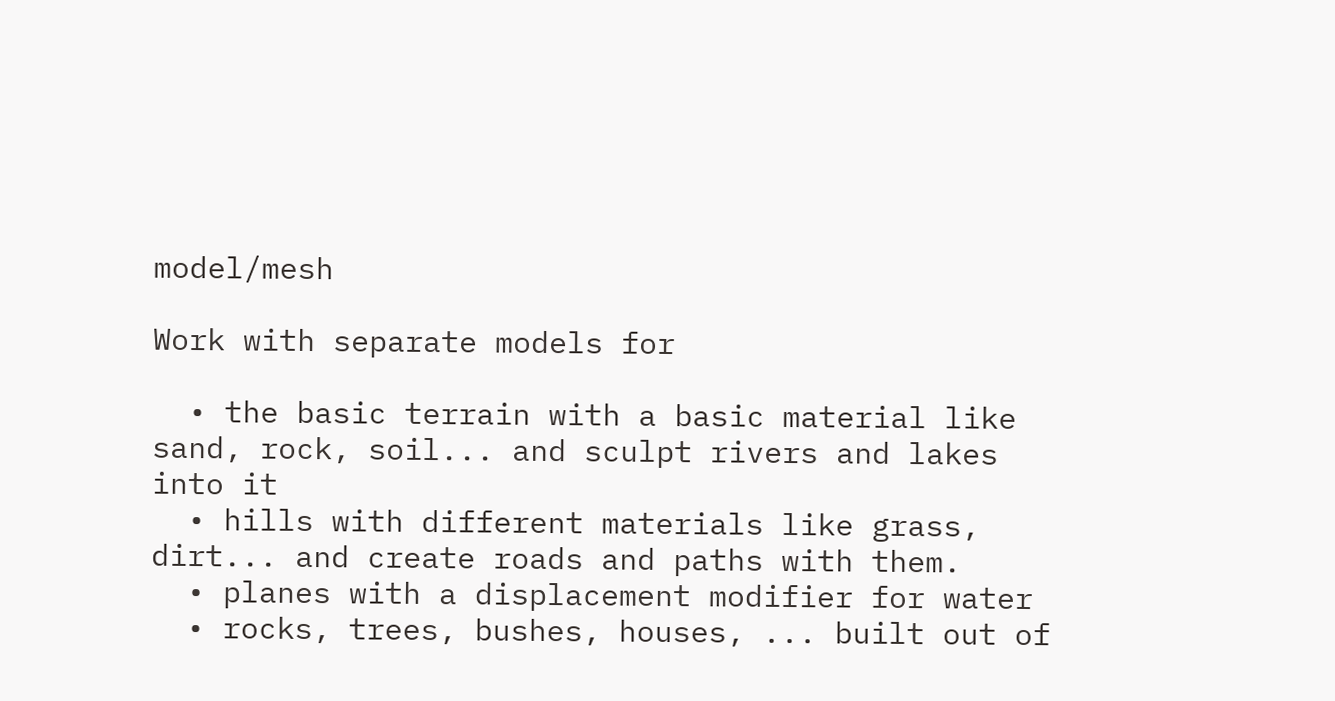model/mesh

Work with separate models for

  • the basic terrain with a basic material like sand, rock, soil... and sculpt rivers and lakes into it
  • hills with different materials like grass, dirt... and create roads and paths with them.
  • planes with a displacement modifier for water
  • rocks, trees, bushes, houses, ... built out of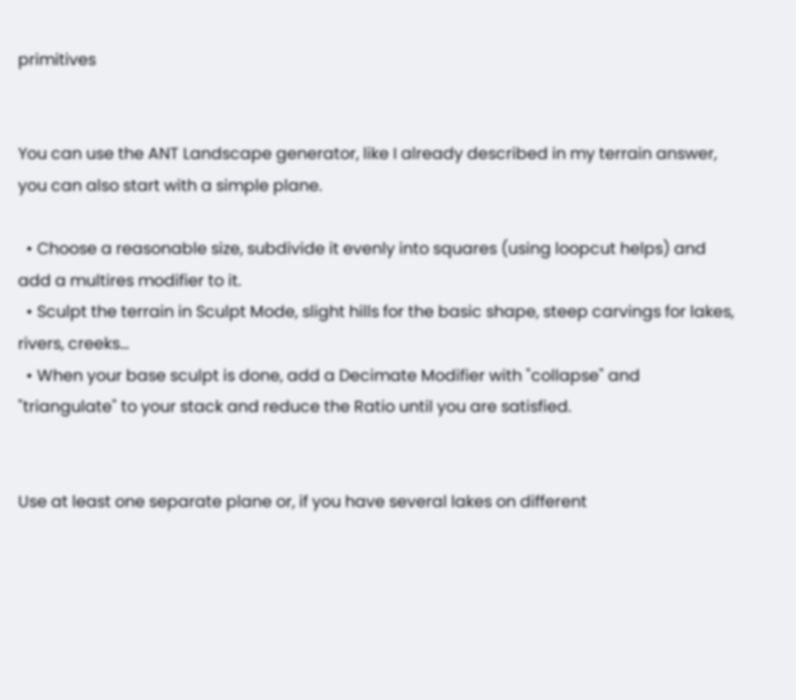primitives


You can use the ANT Landscape generator, like I already described in my terrain answer, you can also start with a simple plane.

  • Choose a reasonable size, subdivide it evenly into squares (using loopcut helps) and add a multires modifier to it.
  • Sculpt the terrain in Sculpt Mode, slight hills for the basic shape, steep carvings for lakes, rivers, creeks...
  • When your base sculpt is done, add a Decimate Modifier with "collapse" and "triangulate" to your stack and reduce the Ratio until you are satisfied.


Use at least one separate plane or, if you have several lakes on different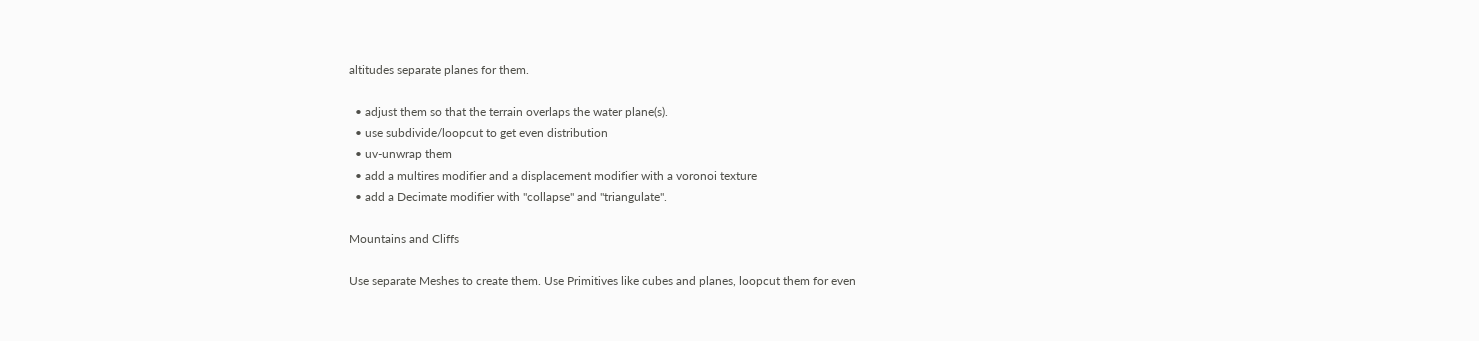altitudes separate planes for them.

  • adjust them so that the terrain overlaps the water plane(s).
  • use subdivide/loopcut to get even distribution
  • uv-unwrap them
  • add a multires modifier and a displacement modifier with a voronoi texture
  • add a Decimate modifier with "collapse" and "triangulate".

Mountains and Cliffs

Use separate Meshes to create them. Use Primitives like cubes and planes, loopcut them for even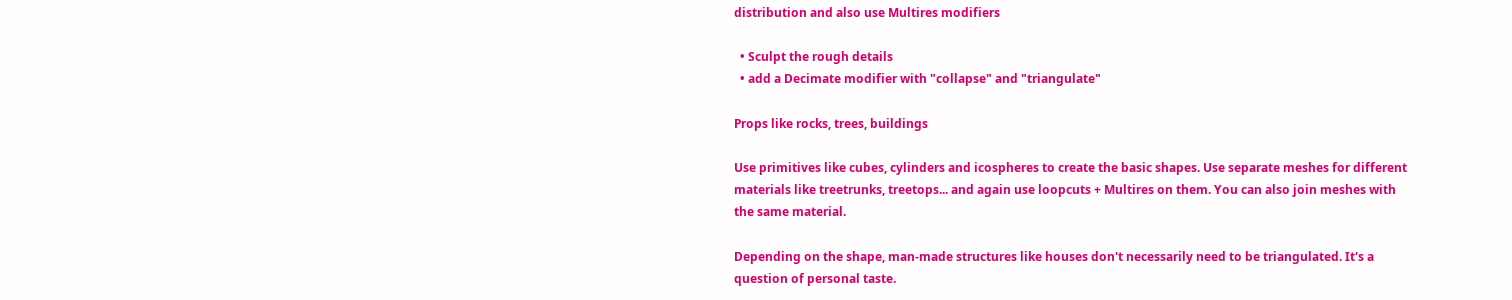distribution and also use Multires modifiers

  • Sculpt the rough details
  • add a Decimate modifier with "collapse" and "triangulate"

Props like rocks, trees, buildings

Use primitives like cubes, cylinders and icospheres to create the basic shapes. Use separate meshes for different materials like treetrunks, treetops... and again use loopcuts + Multires on them. You can also join meshes with the same material.

Depending on the shape, man-made structures like houses don't necessarily need to be triangulated. It's a question of personal taste.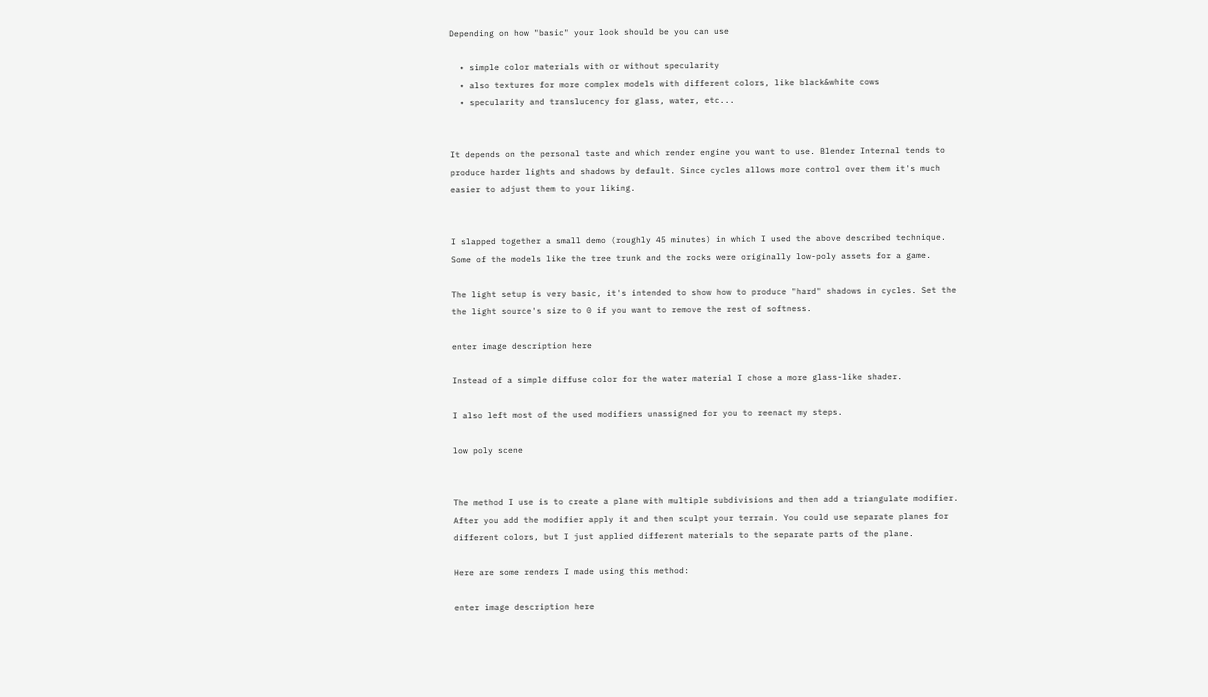Depending on how "basic" your look should be you can use

  • simple color materials with or without specularity
  • also textures for more complex models with different colors, like black&white cows
  • specularity and translucency for glass, water, etc...


It depends on the personal taste and which render engine you want to use. Blender Internal tends to produce harder lights and shadows by default. Since cycles allows more control over them it's much easier to adjust them to your liking.


I slapped together a small demo (roughly 45 minutes) in which I used the above described technique. Some of the models like the tree trunk and the rocks were originally low-poly assets for a game.

The light setup is very basic, it's intended to show how to produce "hard" shadows in cycles. Set the the light source's size to 0 if you want to remove the rest of softness.

enter image description here

Instead of a simple diffuse color for the water material I chose a more glass-like shader.

I also left most of the used modifiers unassigned for you to reenact my steps.

low poly scene


The method I use is to create a plane with multiple subdivisions and then add a triangulate modifier. After you add the modifier apply it and then sculpt your terrain. You could use separate planes for different colors, but I just applied different materials to the separate parts of the plane.

Here are some renders I made using this method:

enter image description here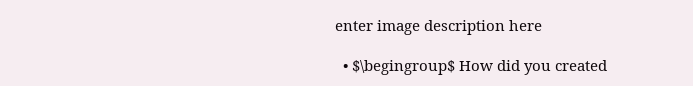enter image description here

  • $\begingroup$ How did you created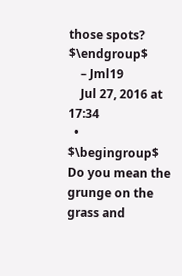those spots? $\endgroup$
    – Jml19
    Jul 27, 2016 at 17:34
  • $\begingroup$ Do you mean the grunge on the grass and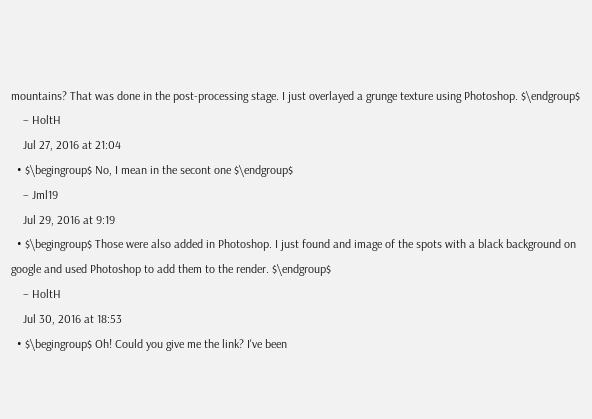mountains? That was done in the post-processing stage. I just overlayed a grunge texture using Photoshop. $\endgroup$
    – HoltH
    Jul 27, 2016 at 21:04
  • $\begingroup$ No, I mean in the secont one $\endgroup$
    – Jml19
    Jul 29, 2016 at 9:19
  • $\begingroup$ Those were also added in Photoshop. I just found and image of the spots with a black background on google and used Photoshop to add them to the render. $\endgroup$
    – HoltH
    Jul 30, 2016 at 18:53
  • $\begingroup$ Oh! Could you give me the link? I've been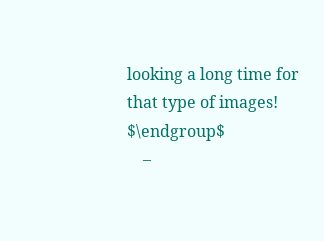looking a long time for that type of images! $\endgroup$
    –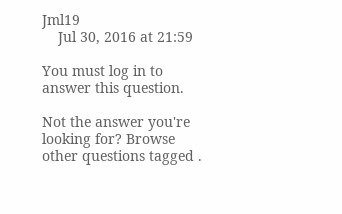Jml19
    Jul 30, 2016 at 21:59

You must log in to answer this question.

Not the answer you're looking for? Browse other questions tagged .